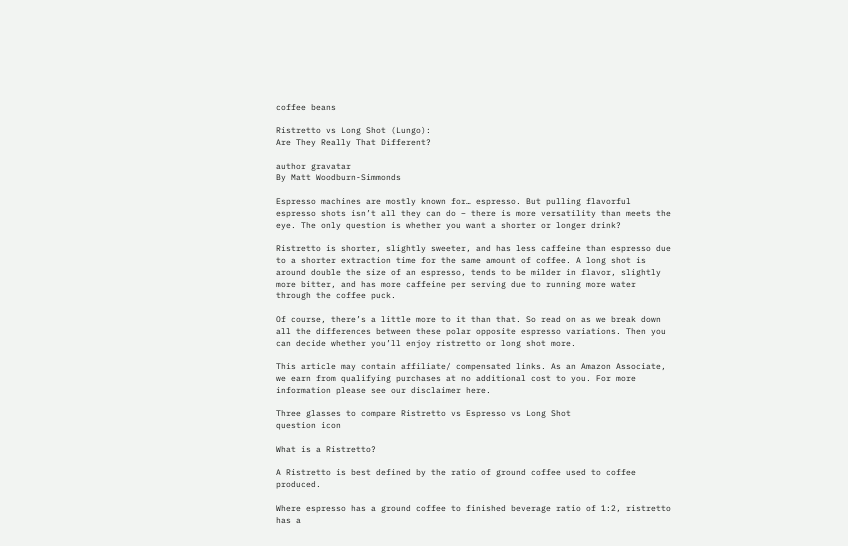coffee beans

Ristretto vs Long Shot (Lungo):
Are They Really That Different?

author gravatar
By Matt Woodburn-Simmonds

Espresso machines are mostly known for… espresso. But pulling flavorful espresso shots isn’t all they can do – there is more versatility than meets the eye. The only question is whether you want a shorter or longer drink?

Ristretto is shorter, slightly sweeter, and has less caffeine than espresso due to a shorter extraction time for the same amount of coffee. A long shot is around double the size of an espresso, tends to be milder in flavor, slightly more bitter, and has more caffeine per serving due to running more water through the coffee puck.

Of course, there’s a little more to it than that. So read on as we break down all the differences between these polar opposite espresso variations. Then you can decide whether you’ll enjoy ristretto or long shot more.

This article may contain affiliate/ compensated links. As an Amazon Associate, we earn from qualifying purchases at no additional cost to you. For more information please see our disclaimer here.

Three glasses to compare Ristretto vs Espresso vs Long Shot
question icon

What is a Ristretto?

A Ristretto is best defined by the ratio of ground coffee used to coffee produced.

Where espresso has a ground coffee to finished beverage ratio of 1:2, ristretto has a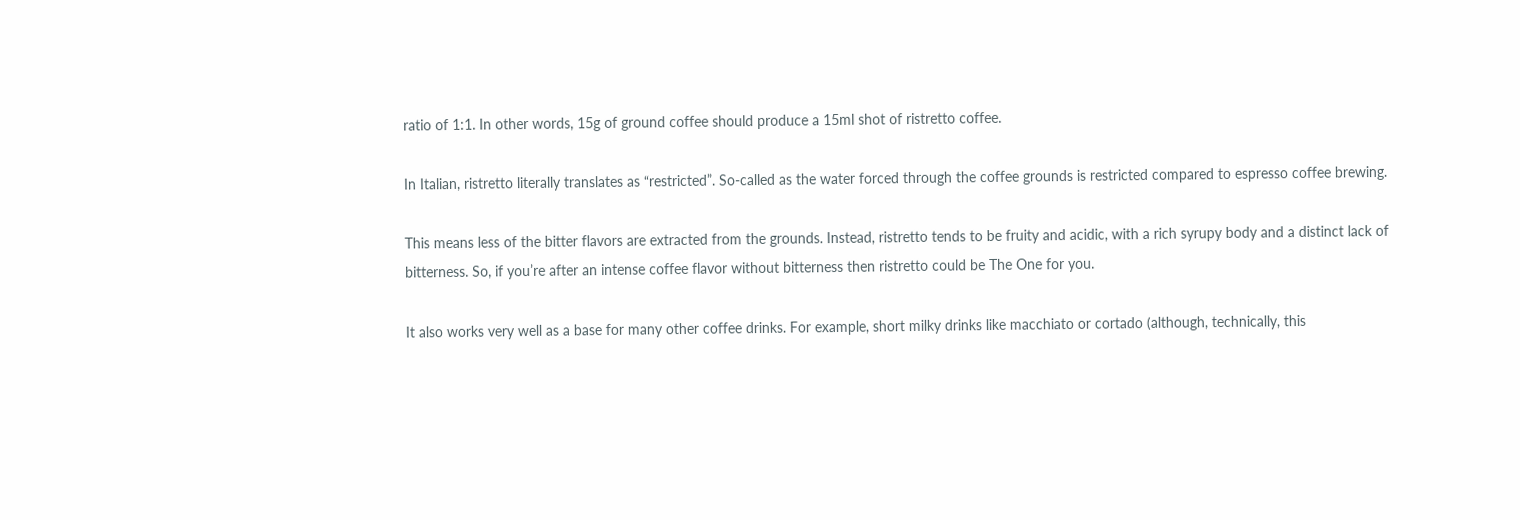ratio of 1:1. In other words, 15g of ground coffee should produce a 15ml shot of ristretto coffee.

In Italian, ristretto literally translates as “restricted”. So-called as the water forced through the coffee grounds is restricted compared to espresso coffee brewing.

This means less of the bitter flavors are extracted from the grounds. Instead, ristretto tends to be fruity and acidic, with a rich syrupy body and a distinct lack of bitterness. So, if you’re after an intense coffee flavor without bitterness then ristretto could be The One for you.

It also works very well as a base for many other coffee drinks. For example, short milky drinks like macchiato or cortado (although, technically, this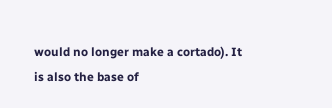would no longer make a cortado). It is also the base of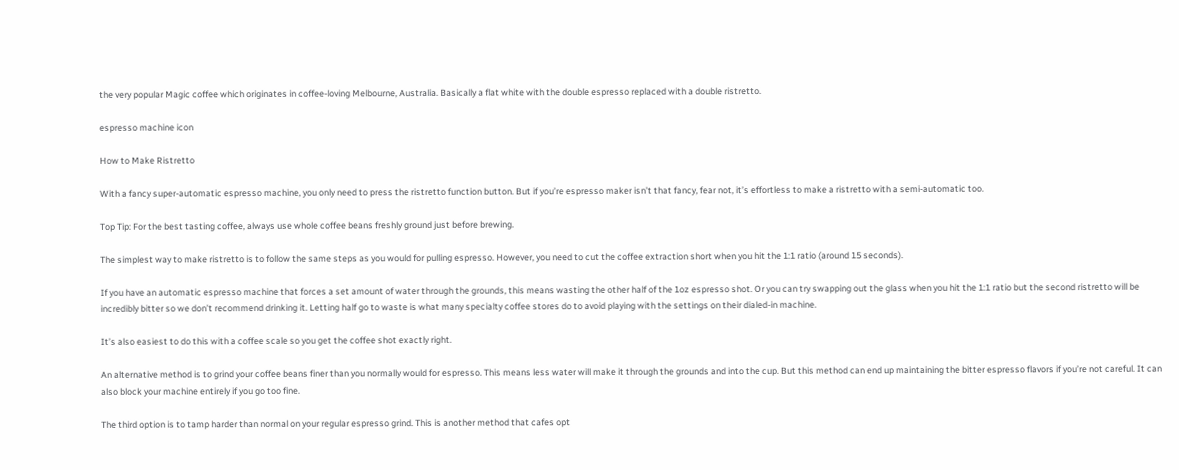the very popular Magic coffee which originates in coffee-loving Melbourne, Australia. Basically a flat white with the double espresso replaced with a double ristretto.

espresso machine icon

How to Make Ristretto

With a fancy super-automatic espresso machine, you only need to press the ristretto function button. But if you’re espresso maker isn’t that fancy, fear not, it’s effortless to make a ristretto with a semi-automatic too.

Top Tip: For the best tasting coffee, always use whole coffee beans freshly ground just before brewing.

The simplest way to make ristretto is to follow the same steps as you would for pulling espresso. However, you need to cut the coffee extraction short when you hit the 1:1 ratio (around 15 seconds).

If you have an automatic espresso machine that forces a set amount of water through the grounds, this means wasting the other half of the 1oz espresso shot. Or you can try swapping out the glass when you hit the 1:1 ratio but the second ristretto will be incredibly bitter so we don’t recommend drinking it. Letting half go to waste is what many specialty coffee stores do to avoid playing with the settings on their dialed-in machine.

It’s also easiest to do this with a coffee scale so you get the coffee shot exactly right.

An alternative method is to grind your coffee beans finer than you normally would for espresso. This means less water will make it through the grounds and into the cup. But this method can end up maintaining the bitter espresso flavors if you’re not careful. It can also block your machine entirely if you go too fine.

The third option is to tamp harder than normal on your regular espresso grind. This is another method that cafes opt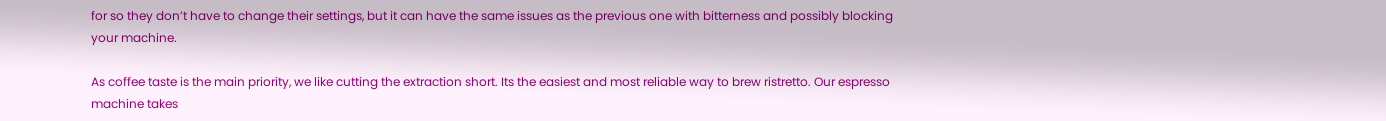for so they don’t have to change their settings, but it can have the same issues as the previous one with bitterness and possibly blocking your machine.

As coffee taste is the main priority, we like cutting the extraction short. Its the easiest and most reliable way to brew ristretto. Our espresso machine takes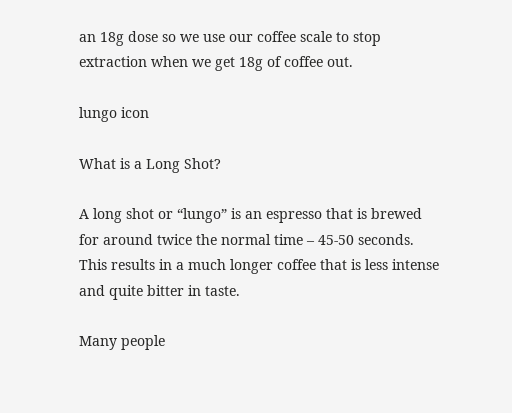an 18g dose so we use our coffee scale to stop extraction when we get 18g of coffee out.

lungo icon

What is a Long Shot?

A long shot or “lungo” is an espresso that is brewed for around twice the normal time – 45-50 seconds. This results in a much longer coffee that is less intense and quite bitter in taste.

Many people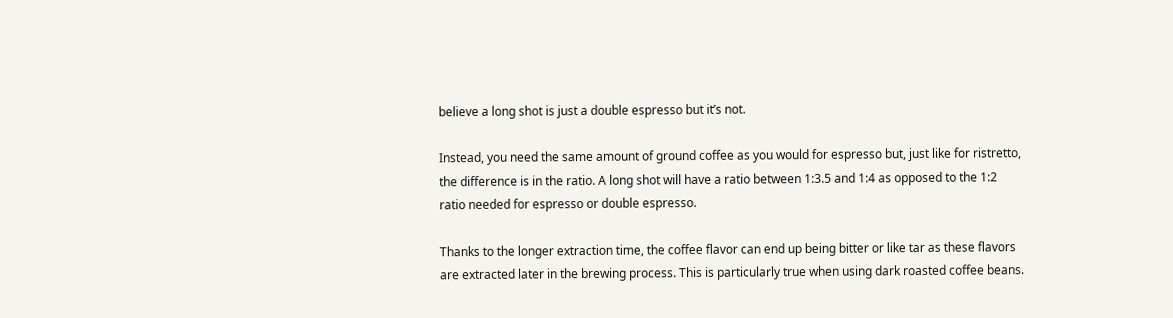believe a long shot is just a double espresso but it’s not.

Instead, you need the same amount of ground coffee as you would for espresso but, just like for ristretto, the difference is in the ratio. A long shot will have a ratio between 1:3.5 and 1:4 as opposed to the 1:2 ratio needed for espresso or double espresso.

Thanks to the longer extraction time, the coffee flavor can end up being bitter or like tar as these flavors are extracted later in the brewing process. This is particularly true when using dark roasted coffee beans.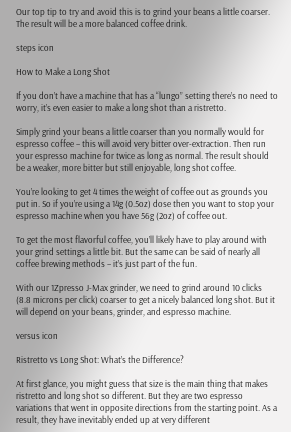Our top tip to try and avoid this is to grind your beans a little coarser. The result will be a more balanced coffee drink.

steps icon

How to Make a Long Shot

If you don’t have a machine that has a “lungo” setting there’s no need to worry, it’s even easier to make a long shot than a ristretto.

Simply grind your beans a little coarser than you normally would for espresso coffee – this will avoid very bitter over-extraction. Then run your espresso machine for twice as long as normal. The result should be a weaker, more bitter but still enjoyable, long shot coffee.

You’re looking to get 4 times the weight of coffee out as grounds you put in. So if you’re using a 14g (0.5oz) dose then you want to stop your espresso machine when you have 56g (2oz) of coffee out.

To get the most flavorful coffee, you’ll likely have to play around with your grind settings a little bit. But the same can be said of nearly all coffee brewing methods – it’s just part of the fun.

With our 1Zpresso J-Max grinder, we need to grind around 10 clicks (8.8 microns per click) coarser to get a nicely balanced long shot. But it will depend on your beans, grinder, and espresso machine.

versus icon

Ristretto vs Long Shot: What’s the Difference?

At first glance, you might guess that size is the main thing that makes ristretto and long shot so different. But they are two espresso variations that went in opposite directions from the starting point. As a result, they have inevitably ended up at very different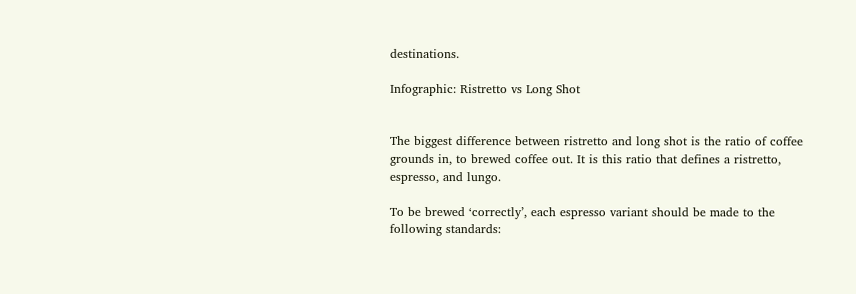destinations.

Infographic: Ristretto vs Long Shot


The biggest difference between ristretto and long shot is the ratio of coffee grounds in, to brewed coffee out. It is this ratio that defines a ristretto, espresso, and lungo.

To be brewed ‘correctly’, each espresso variant should be made to the following standards: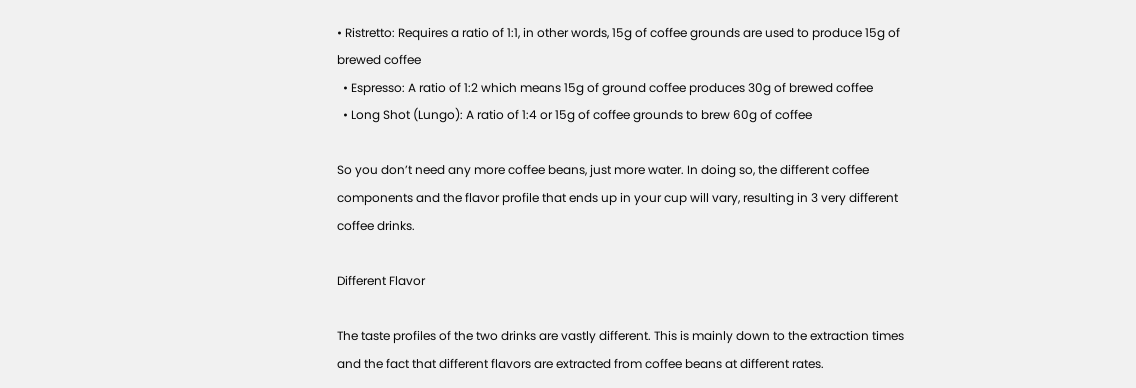• Ristretto: Requires a ratio of 1:1, in other words, 15g of coffee grounds are used to produce 15g of brewed coffee
  • Espresso: A ratio of 1:2 which means 15g of ground coffee produces 30g of brewed coffee
  • Long Shot (Lungo): A ratio of 1:4 or 15g of coffee grounds to brew 60g of coffee

So you don’t need any more coffee beans, just more water. In doing so, the different coffee components and the flavor profile that ends up in your cup will vary, resulting in 3 very different coffee drinks.

Different Flavor

The taste profiles of the two drinks are vastly different. This is mainly down to the extraction times and the fact that different flavors are extracted from coffee beans at different rates.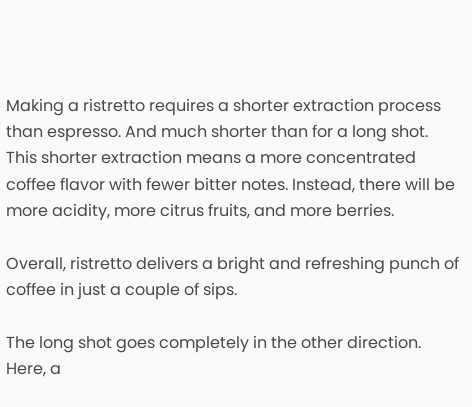Making a ristretto requires a shorter extraction process than espresso. And much shorter than for a long shot. This shorter extraction means a more concentrated coffee flavor with fewer bitter notes. Instead, there will be more acidity, more citrus fruits, and more berries.

Overall, ristretto delivers a bright and refreshing punch of coffee in just a couple of sips.

The long shot goes completely in the other direction. Here, a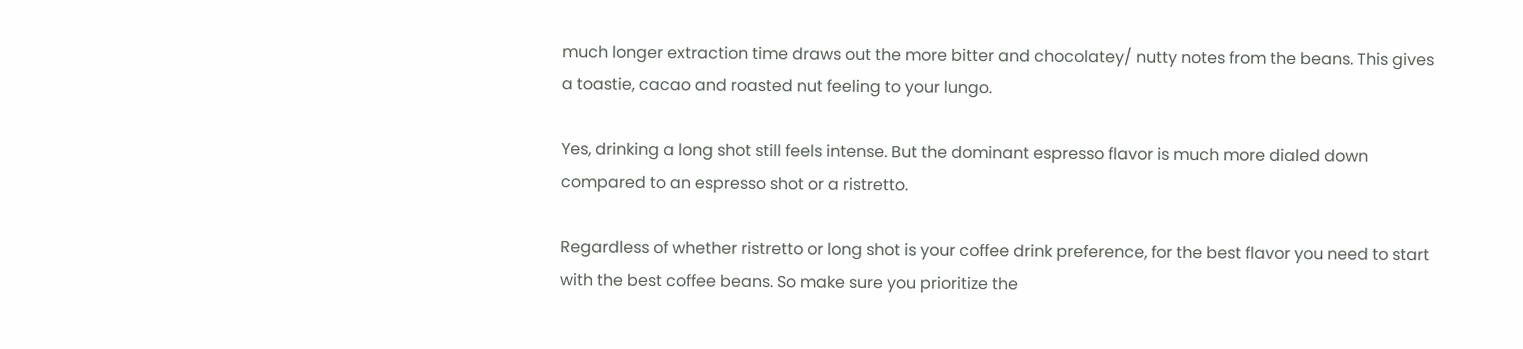much longer extraction time draws out the more bitter and chocolatey/ nutty notes from the beans. This gives a toastie, cacao and roasted nut feeling to your lungo.

Yes, drinking a long shot still feels intense. But the dominant espresso flavor is much more dialed down compared to an espresso shot or a ristretto.

Regardless of whether ristretto or long shot is your coffee drink preference, for the best flavor you need to start with the best coffee beans. So make sure you prioritize the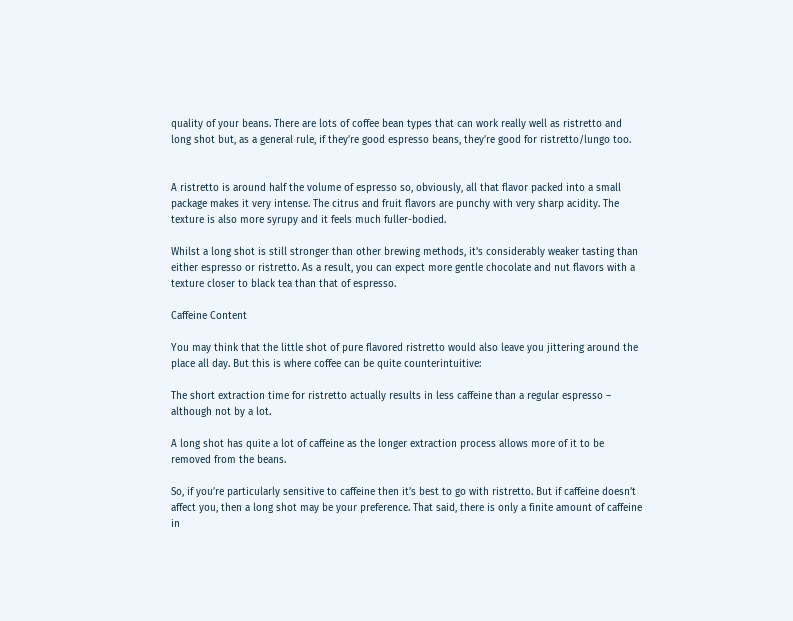quality of your beans. There are lots of coffee bean types that can work really well as ristretto and long shot but, as a general rule, if they’re good espresso beans, they’re good for ristretto/lungo too.


A ristretto is around half the volume of espresso so, obviously, all that flavor packed into a small package makes it very intense. The citrus and fruit flavors are punchy with very sharp acidity. The texture is also more syrupy and it feels much fuller-bodied.

Whilst a long shot is still stronger than other brewing methods, it’s considerably weaker tasting than either espresso or ristretto. As a result, you can expect more gentle chocolate and nut flavors with a texture closer to black tea than that of espresso.

Caffeine Content

You may think that the little shot of pure flavored ristretto would also leave you jittering around the place all day. But this is where coffee can be quite counterintuitive:

The short extraction time for ristretto actually results in less caffeine than a regular espresso –  although not by a lot.

A long shot has quite a lot of caffeine as the longer extraction process allows more of it to be removed from the beans.

So, if you’re particularly sensitive to caffeine then it’s best to go with ristretto. But if caffeine doesn’t affect you, then a long shot may be your preference. That said, there is only a finite amount of caffeine in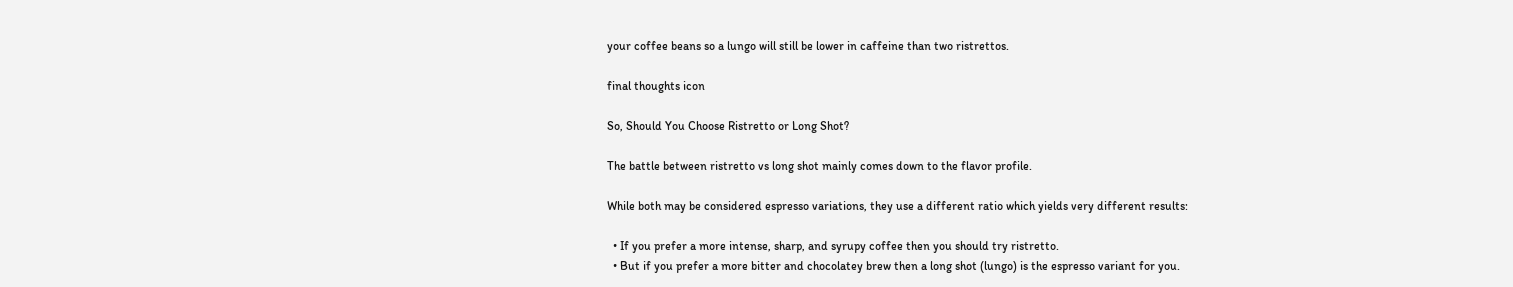your coffee beans so a lungo will still be lower in caffeine than two ristrettos.

final thoughts icon

So, Should You Choose Ristretto or Long Shot?

The battle between ristretto vs long shot mainly comes down to the flavor profile.

While both may be considered espresso variations, they use a different ratio which yields very different results:

  • If you prefer a more intense, sharp, and syrupy coffee then you should try ristretto.
  • But if you prefer a more bitter and chocolatey brew then a long shot (lungo) is the espresso variant for you.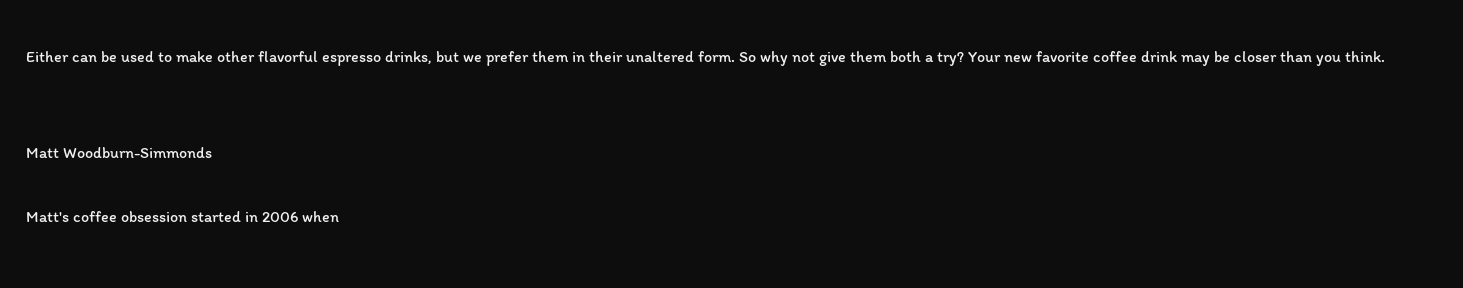Either can be used to make other flavorful espresso drinks, but we prefer them in their unaltered form. So why not give them both a try? Your new favorite coffee drink may be closer than you think.


Matt Woodburn-Simmonds

Matt's coffee obsession started in 2006 when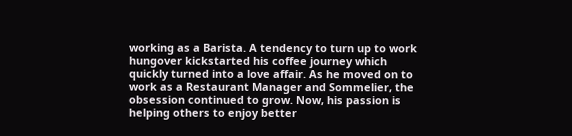working as a Barista. A tendency to turn up to work hungover kickstarted his coffee journey which quickly turned into a love affair. As he moved on to work as a Restaurant Manager and Sommelier, the obsession continued to grow. Now, his passion is helping others to enjoy better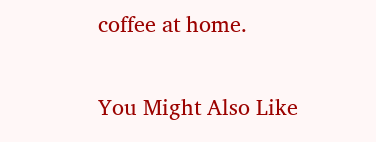coffee at home.

You Might Also Like